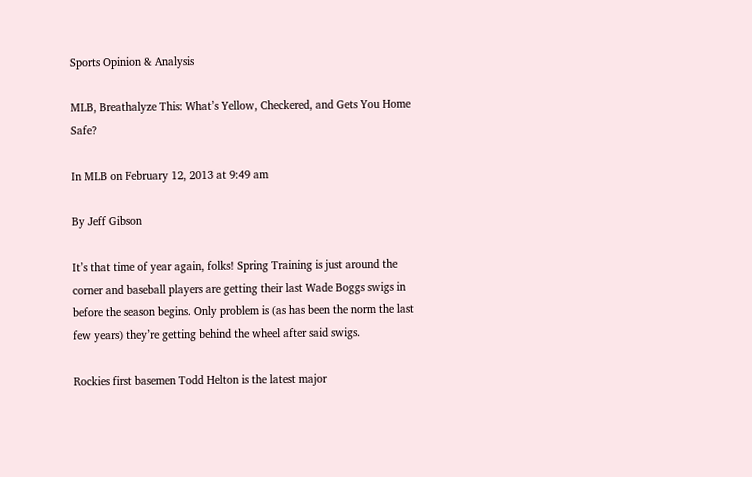Sports Opinion & Analysis

MLB, Breathalyze This: What’s Yellow, Checkered, and Gets You Home Safe?

In MLB on February 12, 2013 at 9:49 am

By Jeff Gibson

It’s that time of year again, folks! Spring Training is just around the corner and baseball players are getting their last Wade Boggs swigs in before the season begins. Only problem is (as has been the norm the last few years) they’re getting behind the wheel after said swigs.

Rockies first basemen Todd Helton is the latest major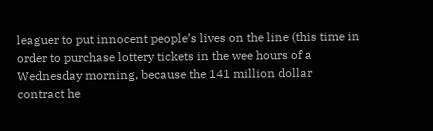leaguer to put innocent people’s lives on the line (this time in order to purchase lottery tickets in the wee hours of a Wednesday morning, because the 141 million dollar contract he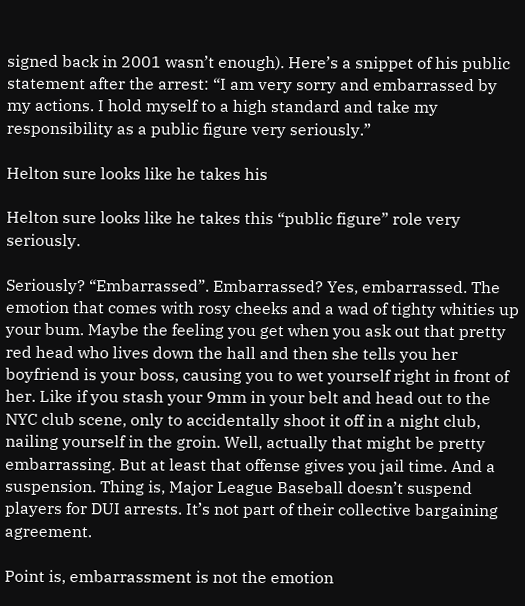signed back in 2001 wasn’t enough). Here’s a snippet of his public statement after the arrest: “I am very sorry and embarrassed by my actions. I hold myself to a high standard and take my responsibility as a public figure very seriously.”

Helton sure looks like he takes his

Helton sure looks like he takes this “public figure” role very seriously.

Seriously? “Embarrassed”. Embarrassed? Yes, embarrassed. The emotion that comes with rosy cheeks and a wad of tighty whities up your bum. Maybe the feeling you get when you ask out that pretty red head who lives down the hall and then she tells you her boyfriend is your boss, causing you to wet yourself right in front of her. Like if you stash your 9mm in your belt and head out to the NYC club scene, only to accidentally shoot it off in a night club, nailing yourself in the groin. Well, actually that might be pretty embarrassing. But at least that offense gives you jail time. And a suspension. Thing is, Major League Baseball doesn’t suspend players for DUI arrests. It’s not part of their collective bargaining agreement.

Point is, embarrassment is not the emotion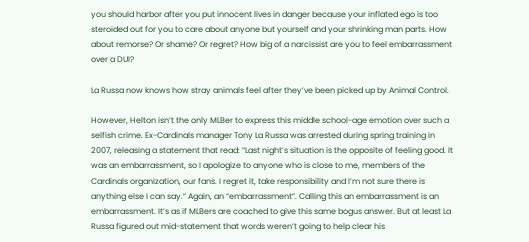you should harbor after you put innocent lives in danger because your inflated ego is too steroided out for you to care about anyone but yourself and your shrinking man parts. How about remorse? Or shame? Or regret? How big of a narcissist are you to feel embarrassment over a DUI?

La Russa now knows how stray animals feel after they’ve been picked up by Animal Control.

However, Helton isn’t the only MLBer to express this middle school-age emotion over such a selfish crime. Ex-Cardinals manager Tony La Russa was arrested during spring training in 2007, releasing a statement that read: “Last night’s situation is the opposite of feeling good. It was an embarrassment, so I apologize to anyone who is close to me, members of the Cardinals organization, our fans. I regret it, take responsibility and I’m not sure there is anything else I can say.” Again, an “embarrassment”. Calling this an embarrassment is an embarrassment. It’s as if MLBers are coached to give this same bogus answer. But at least La Russa figured out mid-statement that words weren’t going to help clear his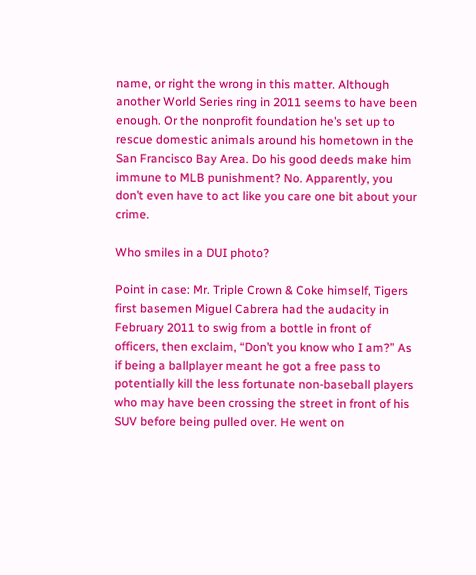name, or right the wrong in this matter. Although another World Series ring in 2011 seems to have been enough. Or the nonprofit foundation he’s set up to rescue domestic animals around his hometown in the San Francisco Bay Area. Do his good deeds make him immune to MLB punishment? No. Apparently, you don’t even have to act like you care one bit about your crime.

Who smiles in a DUI photo?

Point in case: Mr. Triple Crown & Coke himself, Tigers first basemen Miguel Cabrera had the audacity in February 2011 to swig from a bottle in front of officers, then exclaim, “Don’t you know who I am?” As if being a ballplayer meant he got a free pass to potentially kill the less fortunate non-baseball players who may have been crossing the street in front of his SUV before being pulled over. He went on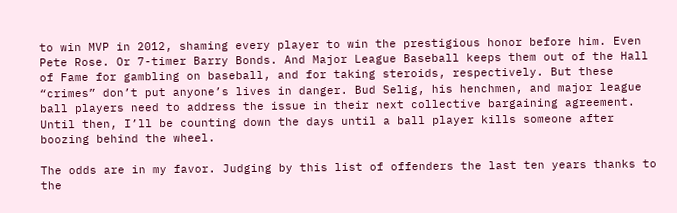to win MVP in 2012, shaming every player to win the prestigious honor before him. Even Pete Rose. Or 7-timer Barry Bonds. And Major League Baseball keeps them out of the Hall of Fame for gambling on baseball, and for taking steroids, respectively. But these “crimes” don’t put anyone’s lives in danger. Bud Selig, his henchmen, and major league ball players need to address the issue in their next collective bargaining agreement. Until then, I’ll be counting down the days until a ball player kills someone after boozing behind the wheel.

The odds are in my favor. Judging by this list of offenders the last ten years thanks to the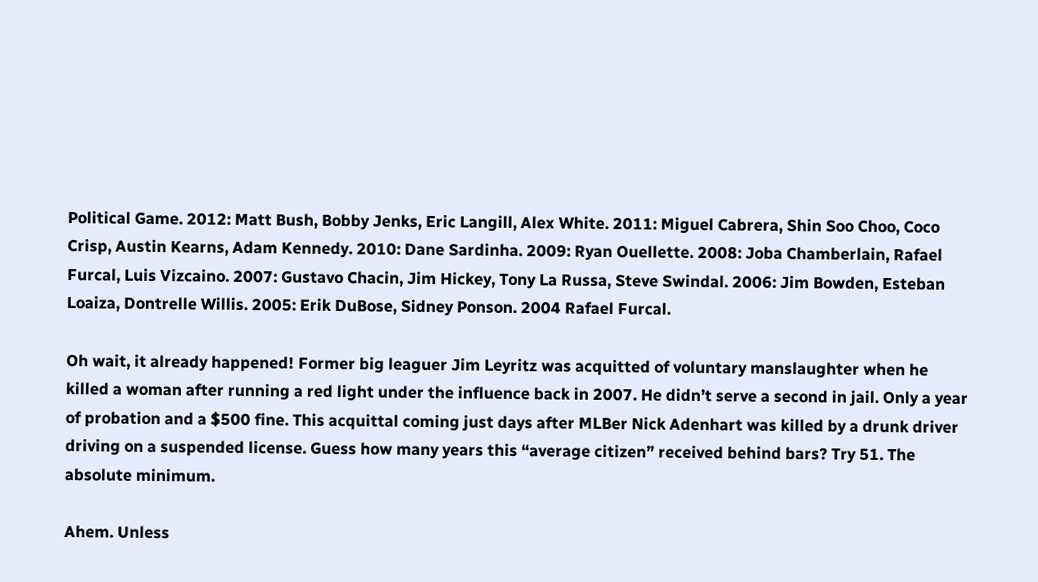Political Game. 2012: Matt Bush, Bobby Jenks, Eric Langill, Alex White. 2011: Miguel Cabrera, Shin Soo Choo, Coco Crisp, Austin Kearns, Adam Kennedy. 2010: Dane Sardinha. 2009: Ryan Ouellette. 2008: Joba Chamberlain, Rafael Furcal, Luis Vizcaino. 2007: Gustavo Chacin, Jim Hickey, Tony La Russa, Steve Swindal. 2006: Jim Bowden, Esteban Loaiza, Dontrelle Willis. 2005: Erik DuBose, Sidney Ponson. 2004 Rafael Furcal.

Oh wait, it already happened! Former big leaguer Jim Leyritz was acquitted of voluntary manslaughter when he killed a woman after running a red light under the influence back in 2007. He didn’t serve a second in jail. Only a year of probation and a $500 fine. This acquittal coming just days after MLBer Nick Adenhart was killed by a drunk driver driving on a suspended license. Guess how many years this “average citizen” received behind bars? Try 51. The absolute minimum.

Ahem. Unless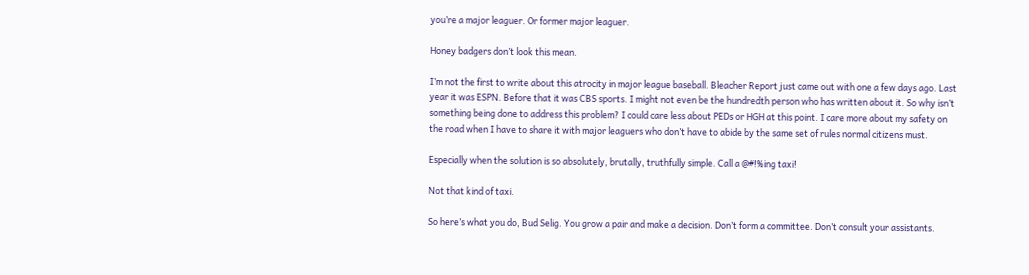you’re a major leaguer. Or former major leaguer.

Honey badgers don’t look this mean.

I’m not the first to write about this atrocity in major league baseball. Bleacher Report just came out with one a few days ago. Last year it was ESPN. Before that it was CBS sports. I might not even be the hundredth person who has written about it. So why isn’t something being done to address this problem? I could care less about PEDs or HGH at this point. I care more about my safety on the road when I have to share it with major leaguers who don’t have to abide by the same set of rules normal citizens must.

Especially when the solution is so absolutely, brutally, truthfully simple. Call a @#!%ing taxi!

Not that kind of taxi.

So here’s what you do, Bud Selig. You grow a pair and make a decision. Don’t form a committee. Don’t consult your assistants.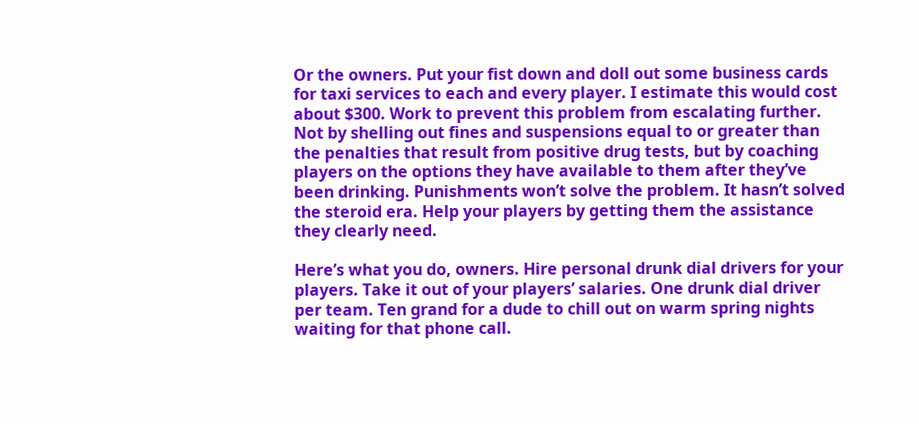Or the owners. Put your fist down and doll out some business cards for taxi services to each and every player. I estimate this would cost about $300. Work to prevent this problem from escalating further. Not by shelling out fines and suspensions equal to or greater than the penalties that result from positive drug tests, but by coaching players on the options they have available to them after they’ve been drinking. Punishments won’t solve the problem. It hasn’t solved the steroid era. Help your players by getting them the assistance they clearly need.

Here’s what you do, owners. Hire personal drunk dial drivers for your players. Take it out of your players’ salaries. One drunk dial driver per team. Ten grand for a dude to chill out on warm spring nights waiting for that phone call.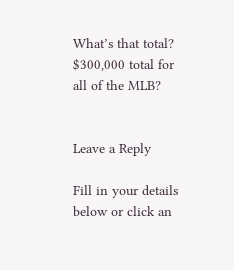What’s that total? $300,000 total for all of the MLB?


Leave a Reply

Fill in your details below or click an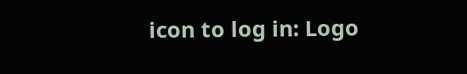icon to log in: Logo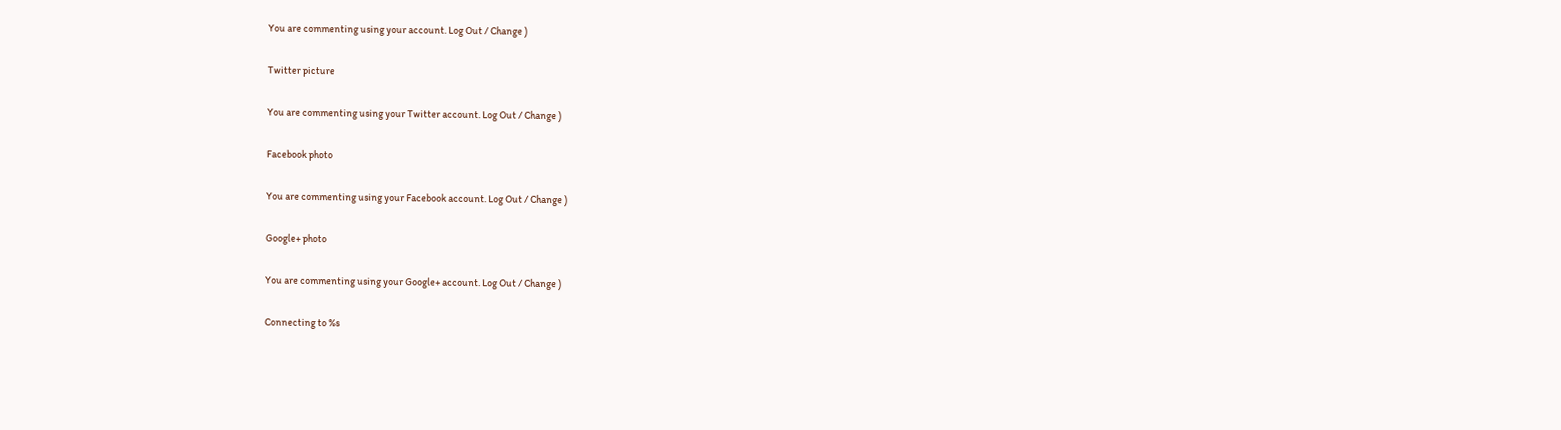You are commenting using your account. Log Out / Change )

Twitter picture

You are commenting using your Twitter account. Log Out / Change )

Facebook photo

You are commenting using your Facebook account. Log Out / Change )

Google+ photo

You are commenting using your Google+ account. Log Out / Change )

Connecting to %s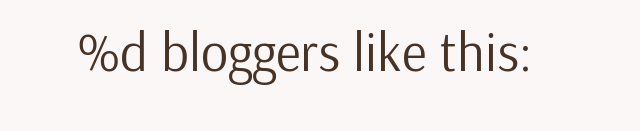%d bloggers like this: